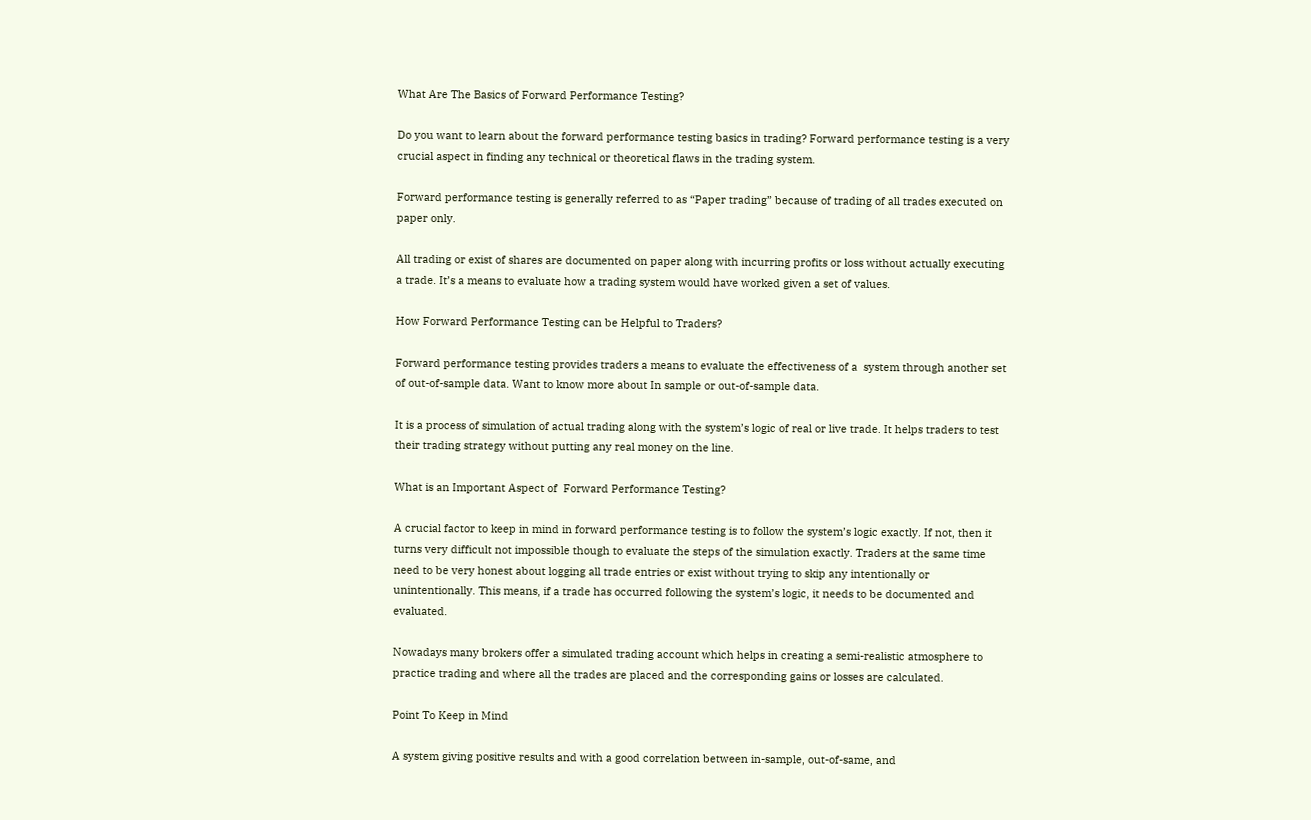What Are The Basics of Forward Performance Testing?

Do you want to learn about the forward performance testing basics in trading? Forward performance testing is a very crucial aspect in finding any technical or theoretical flaws in the trading system.

Forward performance testing is generally referred to as “Paper trading” because of trading of all trades executed on paper only.

All trading or exist of shares are documented on paper along with incurring profits or loss without actually executing a trade. It’s a means to evaluate how a trading system would have worked given a set of values.

How Forward Performance Testing can be Helpful to Traders?

Forward performance testing provides traders a means to evaluate the effectiveness of a  system through another set of out-of-sample data. Want to know more about In sample or out-of-sample data.

It is a process of simulation of actual trading along with the system’s logic of real or live trade. It helps traders to test their trading strategy without putting any real money on the line.

What is an Important Aspect of  Forward Performance Testing?

A crucial factor to keep in mind in forward performance testing is to follow the system’s logic exactly. If not, then it turns very difficult not impossible though to evaluate the steps of the simulation exactly. Traders at the same time need to be very honest about logging all trade entries or exist without trying to skip any intentionally or unintentionally. This means, if a trade has occurred following the system’s logic, it needs to be documented and evaluated.

Nowadays many brokers offer a simulated trading account which helps in creating a semi-realistic atmosphere to practice trading and where all the trades are placed and the corresponding gains or losses are calculated.

Point To Keep in Mind

A system giving positive results and with a good correlation between in-sample, out-of-same, and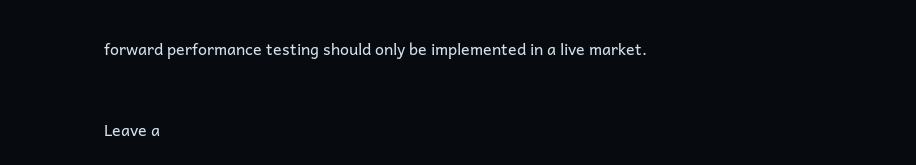forward performance testing should only be implemented in a live market.


Leave a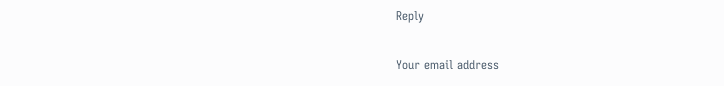Reply

Your email address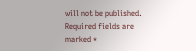will not be published. Required fields are marked *